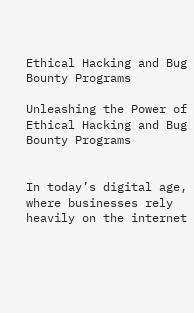Ethical Hacking and Bug Bounty Programs

Unleashing the Power of Ethical Hacking and Bug Bounty Programs


In today’s digital age, where businesses rely heavily on the internet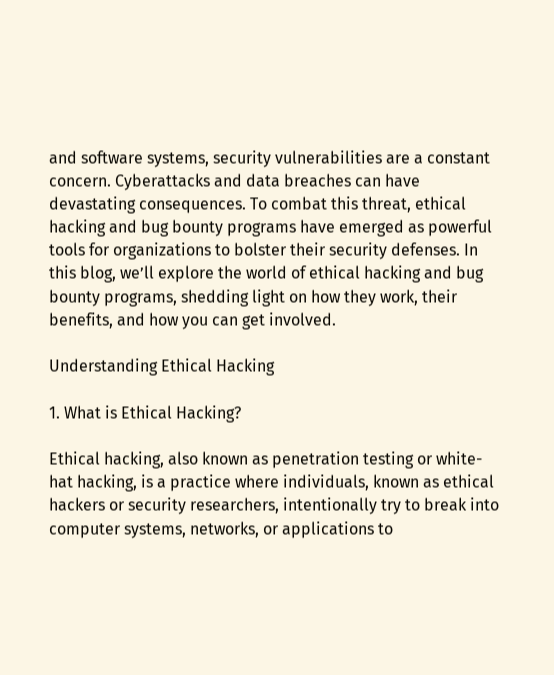and software systems, security vulnerabilities are a constant concern. Cyberattacks and data breaches can have devastating consequences. To combat this threat, ethical hacking and bug bounty programs have emerged as powerful tools for organizations to bolster their security defenses. In this blog, we’ll explore the world of ethical hacking and bug bounty programs, shedding light on how they work, their benefits, and how you can get involved.

Understanding Ethical Hacking

1. What is Ethical Hacking?

Ethical hacking, also known as penetration testing or white-hat hacking, is a practice where individuals, known as ethical hackers or security researchers, intentionally try to break into computer systems, networks, or applications to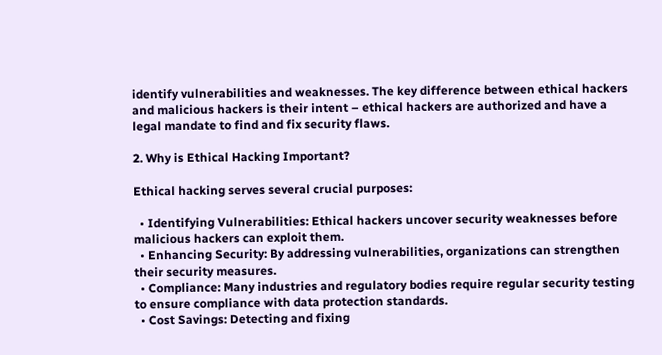identify vulnerabilities and weaknesses. The key difference between ethical hackers and malicious hackers is their intent – ethical hackers are authorized and have a legal mandate to find and fix security flaws.

2. Why is Ethical Hacking Important?

Ethical hacking serves several crucial purposes:

  • Identifying Vulnerabilities: Ethical hackers uncover security weaknesses before malicious hackers can exploit them.
  • Enhancing Security: By addressing vulnerabilities, organizations can strengthen their security measures.
  • Compliance: Many industries and regulatory bodies require regular security testing to ensure compliance with data protection standards.
  • Cost Savings: Detecting and fixing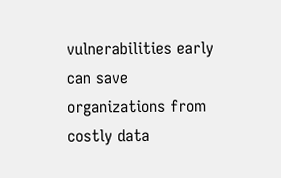vulnerabilities early can save organizations from costly data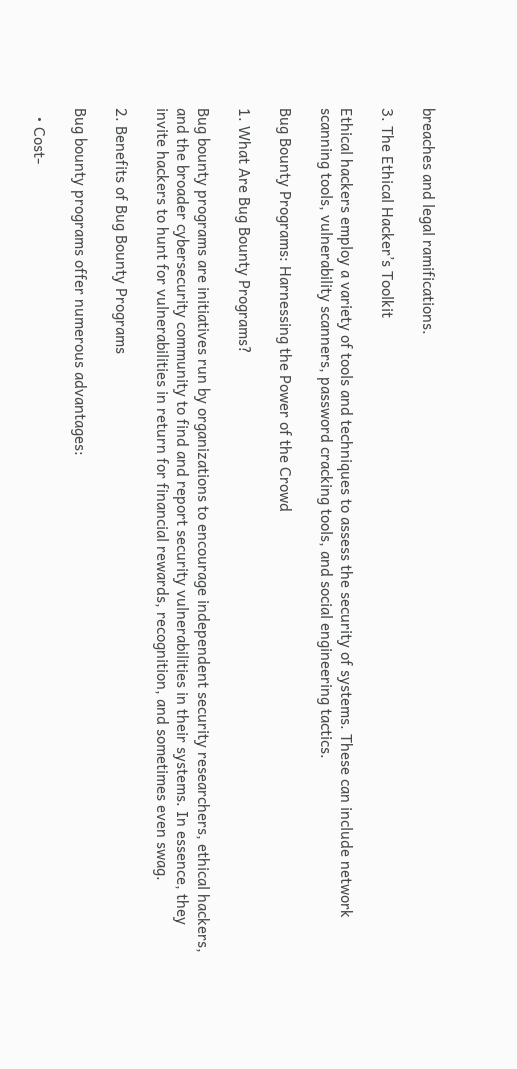breaches and legal ramifications.

3. The Ethical Hacker’s Toolkit

Ethical hackers employ a variety of tools and techniques to assess the security of systems. These can include network scanning tools, vulnerability scanners, password cracking tools, and social engineering tactics.

Bug Bounty Programs: Harnessing the Power of the Crowd

1. What Are Bug Bounty Programs?

Bug bounty programs are initiatives run by organizations to encourage independent security researchers, ethical hackers, and the broader cybersecurity community to find and report security vulnerabilities in their systems. In essence, they invite hackers to hunt for vulnerabilities in return for financial rewards, recognition, and sometimes even swag.

2. Benefits of Bug Bounty Programs

Bug bounty programs offer numerous advantages:

  • Cost-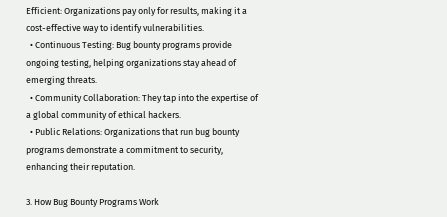Efficient: Organizations pay only for results, making it a cost-effective way to identify vulnerabilities.
  • Continuous Testing: Bug bounty programs provide ongoing testing, helping organizations stay ahead of emerging threats.
  • Community Collaboration: They tap into the expertise of a global community of ethical hackers.
  • Public Relations: Organizations that run bug bounty programs demonstrate a commitment to security, enhancing their reputation.

3. How Bug Bounty Programs Work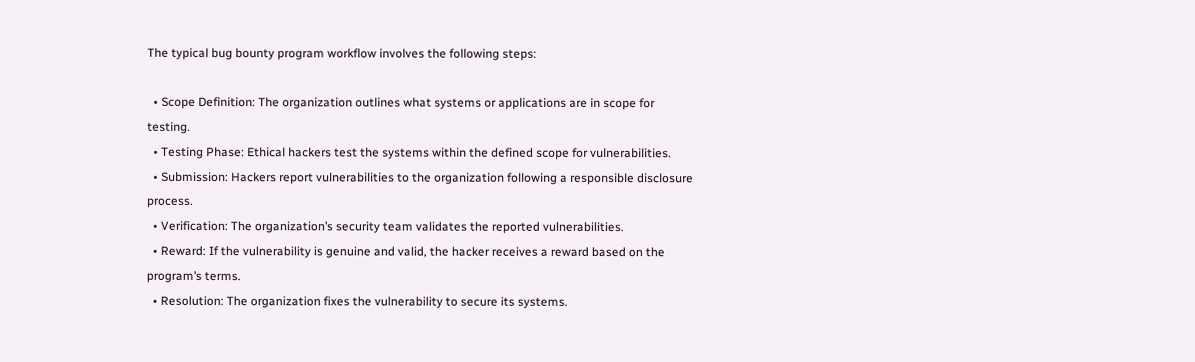The typical bug bounty program workflow involves the following steps:

  • Scope Definition: The organization outlines what systems or applications are in scope for testing.
  • Testing Phase: Ethical hackers test the systems within the defined scope for vulnerabilities.
  • Submission: Hackers report vulnerabilities to the organization following a responsible disclosure process.
  • Verification: The organization’s security team validates the reported vulnerabilities.
  • Reward: If the vulnerability is genuine and valid, the hacker receives a reward based on the program’s terms.
  • Resolution: The organization fixes the vulnerability to secure its systems.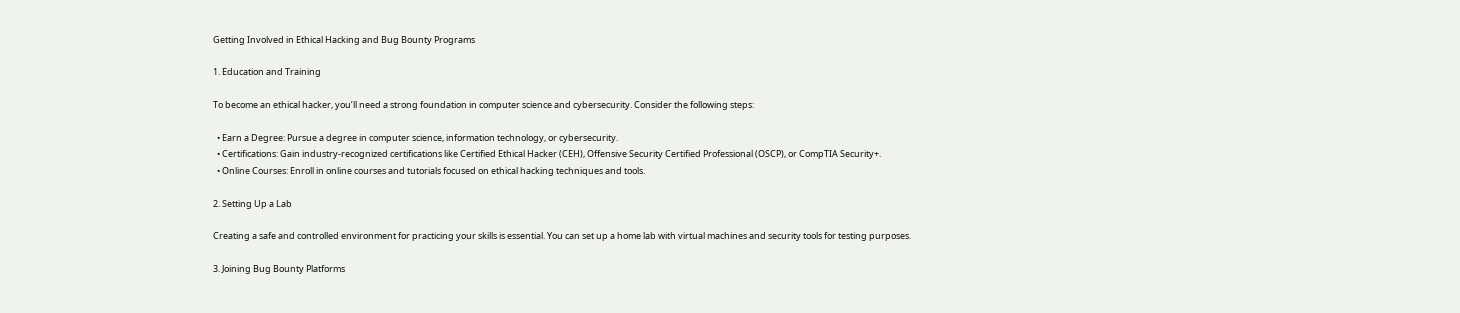Getting Involved in Ethical Hacking and Bug Bounty Programs

1. Education and Training

To become an ethical hacker, you’ll need a strong foundation in computer science and cybersecurity. Consider the following steps:

  • Earn a Degree: Pursue a degree in computer science, information technology, or cybersecurity.
  • Certifications: Gain industry-recognized certifications like Certified Ethical Hacker (CEH), Offensive Security Certified Professional (OSCP), or CompTIA Security+.
  • Online Courses: Enroll in online courses and tutorials focused on ethical hacking techniques and tools.

2. Setting Up a Lab

Creating a safe and controlled environment for practicing your skills is essential. You can set up a home lab with virtual machines and security tools for testing purposes.

3. Joining Bug Bounty Platforms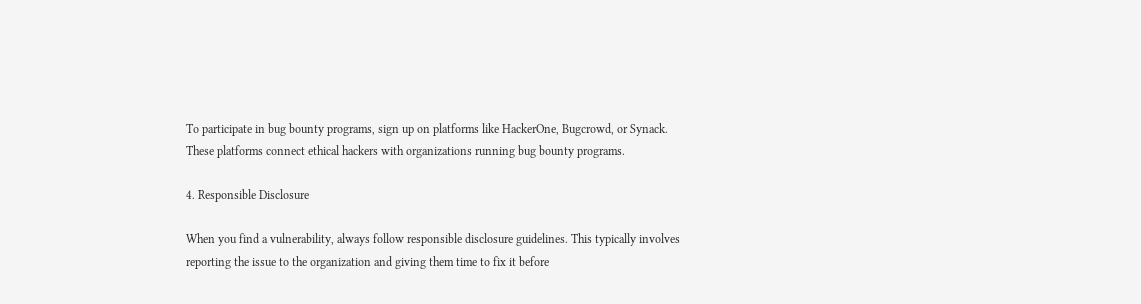To participate in bug bounty programs, sign up on platforms like HackerOne, Bugcrowd, or Synack. These platforms connect ethical hackers with organizations running bug bounty programs.

4. Responsible Disclosure

When you find a vulnerability, always follow responsible disclosure guidelines. This typically involves reporting the issue to the organization and giving them time to fix it before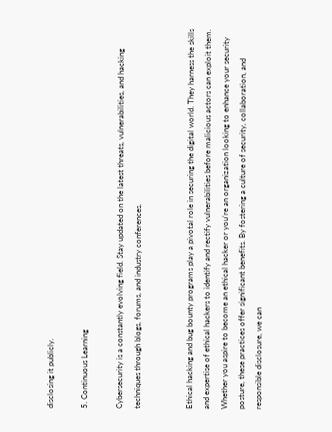disclosing it publicly.

5. Continuous Learning

Cybersecurity is a constantly evolving field. Stay updated on the latest threats, vulnerabilities, and hacking techniques through blogs, forums, and industry conferences.


Ethical hacking and bug bounty programs play a pivotal role in securing the digital world. They harness the skills and expertise of ethical hackers to identify and rectify vulnerabilities before malicious actors can exploit them. Whether you aspire to become an ethical hacker or you’re an organization looking to enhance your security posture, these practices offer significant benefits. By fostering a culture of security, collaboration, and responsible disclosure, we can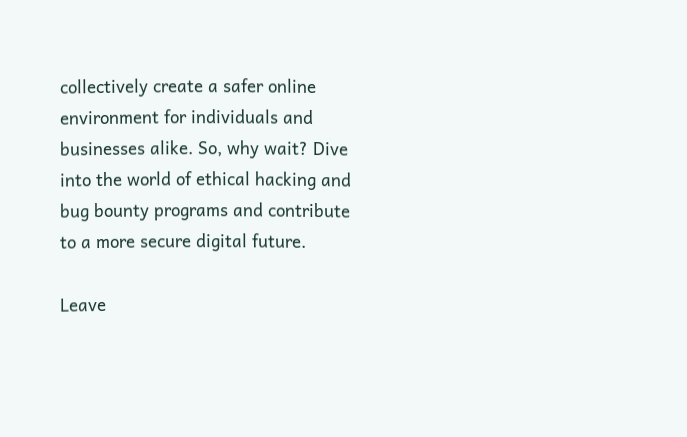collectively create a safer online environment for individuals and businesses alike. So, why wait? Dive into the world of ethical hacking and bug bounty programs and contribute to a more secure digital future.

Leave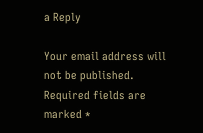a Reply

Your email address will not be published. Required fields are marked *